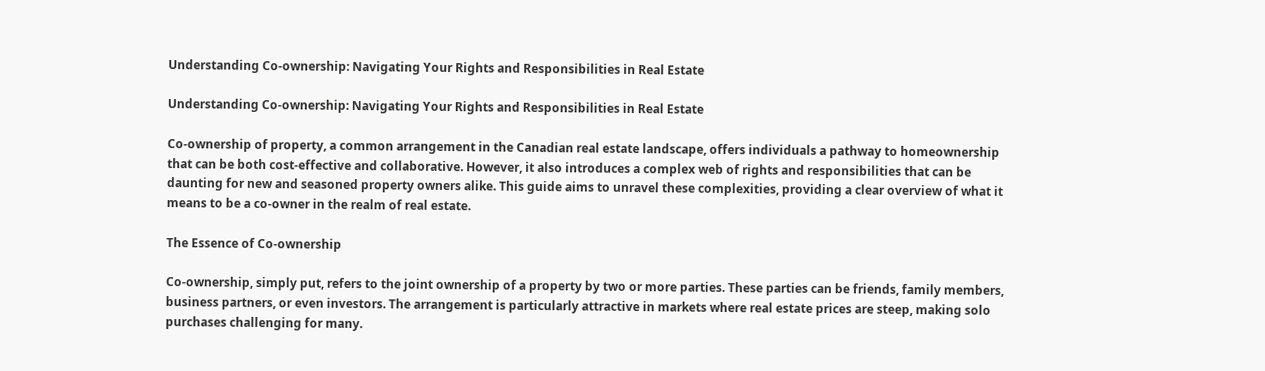Understanding Co-ownership: Navigating Your Rights and Responsibilities in Real Estate

Understanding Co-ownership: Navigating Your Rights and Responsibilities in Real Estate

Co-ownership of property, a common arrangement in the Canadian real estate landscape, offers individuals a pathway to homeownership that can be both cost-effective and collaborative. However, it also introduces a complex web of rights and responsibilities that can be daunting for new and seasoned property owners alike. This guide aims to unravel these complexities, providing a clear overview of what it means to be a co-owner in the realm of real estate.

The Essence of Co-ownership

Co-ownership, simply put, refers to the joint ownership of a property by two or more parties. These parties can be friends, family members, business partners, or even investors. The arrangement is particularly attractive in markets where real estate prices are steep, making solo purchases challenging for many.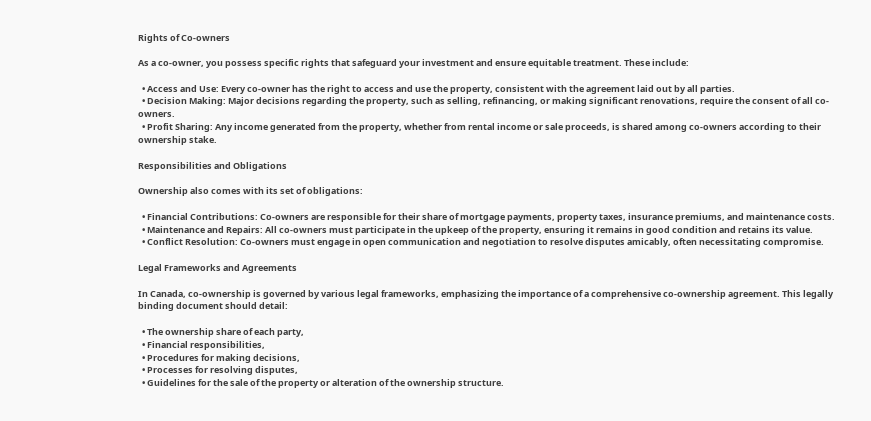Rights of Co-owners

As a co-owner, you possess specific rights that safeguard your investment and ensure equitable treatment. These include:

  • Access and Use: Every co-owner has the right to access and use the property, consistent with the agreement laid out by all parties.
  • Decision Making: Major decisions regarding the property, such as selling, refinancing, or making significant renovations, require the consent of all co-owners.
  • Profit Sharing: Any income generated from the property, whether from rental income or sale proceeds, is shared among co-owners according to their ownership stake.

Responsibilities and Obligations

Ownership also comes with its set of obligations:

  • Financial Contributions: Co-owners are responsible for their share of mortgage payments, property taxes, insurance premiums, and maintenance costs.
  • Maintenance and Repairs: All co-owners must participate in the upkeep of the property, ensuring it remains in good condition and retains its value.
  • Conflict Resolution: Co-owners must engage in open communication and negotiation to resolve disputes amicably, often necessitating compromise.

Legal Frameworks and Agreements

In Canada, co-ownership is governed by various legal frameworks, emphasizing the importance of a comprehensive co-ownership agreement. This legally binding document should detail:

  • The ownership share of each party,
  • Financial responsibilities,
  • Procedures for making decisions,
  • Processes for resolving disputes,
  • Guidelines for the sale of the property or alteration of the ownership structure.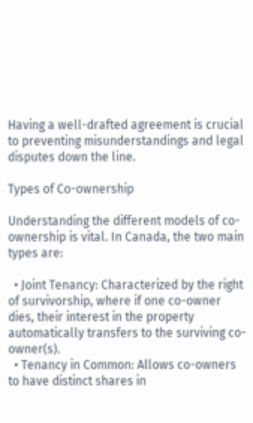Having a well-drafted agreement is crucial to preventing misunderstandings and legal disputes down the line.

Types of Co-ownership

Understanding the different models of co-ownership is vital. In Canada, the two main types are:

  • Joint Tenancy: Characterized by the right of survivorship, where if one co-owner dies, their interest in the property automatically transfers to the surviving co-owner(s).
  • Tenancy in Common: Allows co-owners to have distinct shares in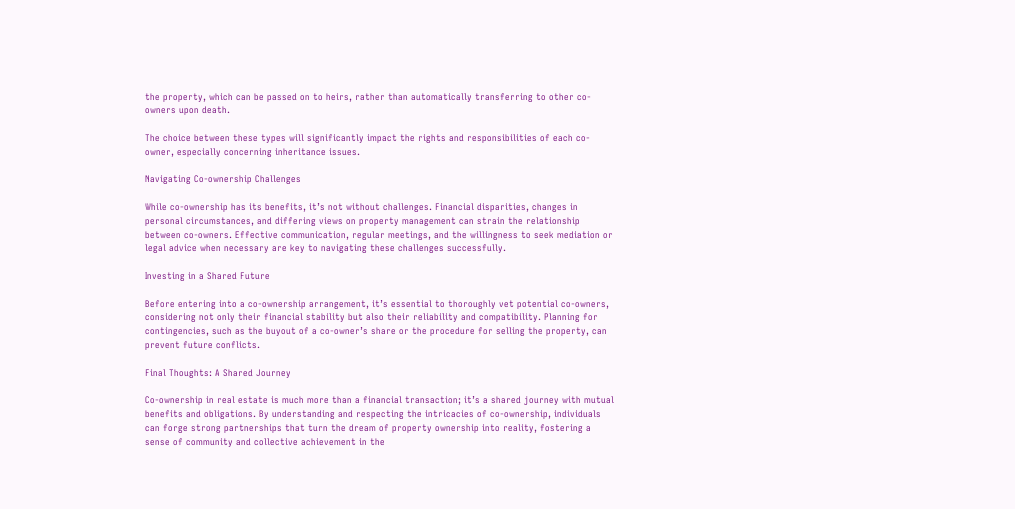the property, which can be passed on to heirs, rather than automatically transferring to other co-owners upon death.

The choice between these types will significantly impact the rights and responsibilities of each co-owner, especially concerning inheritance issues.

Navigating Co-ownership Challenges

While co-ownership has its benefits, it’s not without challenges. Financial disparities, changes in personal circumstances, and differing views on property management can strain the relationship between co-owners. Effective communication, regular meetings, and the willingness to seek mediation or legal advice when necessary are key to navigating these challenges successfully.

Investing in a Shared Future

Before entering into a co-ownership arrangement, it’s essential to thoroughly vet potential co-owners, considering not only their financial stability but also their reliability and compatibility. Planning for contingencies, such as the buyout of a co-owner’s share or the procedure for selling the property, can prevent future conflicts.

Final Thoughts: A Shared Journey

Co-ownership in real estate is much more than a financial transaction; it’s a shared journey with mutual benefits and obligations. By understanding and respecting the intricacies of co-ownership, individuals can forge strong partnerships that turn the dream of property ownership into reality, fostering a sense of community and collective achievement in the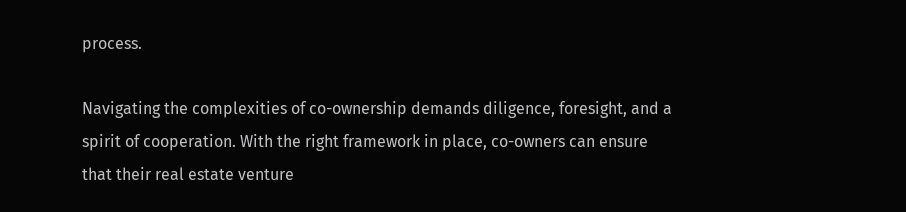process.

Navigating the complexities of co-ownership demands diligence, foresight, and a spirit of cooperation. With the right framework in place, co-owners can ensure that their real estate venture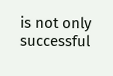is not only successful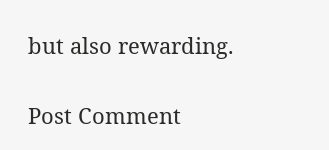but also rewarding.

Post Comment